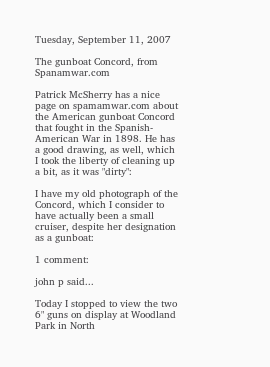Tuesday, September 11, 2007

The gunboat Concord, from Spanamwar.com

Patrick McSherry has a nice page on spamamwar.com about the American gunboat Concord that fought in the Spanish-American War in 1898. He has a good drawing, as well, which I took the liberty of cleaning up a bit, as it was "dirty":

I have my old photograph of the Concord, which I consider to have actually been a small cruiser, despite her designation as a gunboat:

1 comment:

john p said...

Today I stopped to view the two 6" guns on display at Woodland Park in North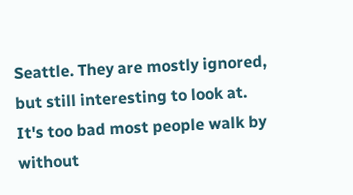Seattle. They are mostly ignored, but still interesting to look at. It's too bad most people walk by without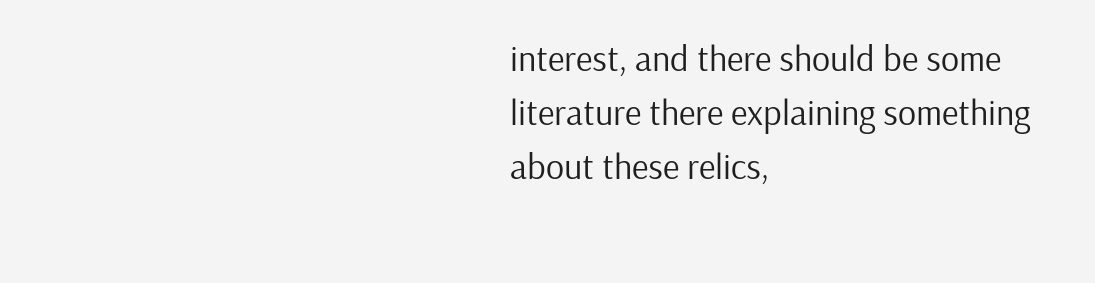interest, and there should be some literature there explaining something about these relics,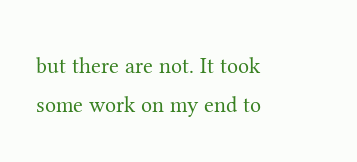but there are not. It took some work on my end to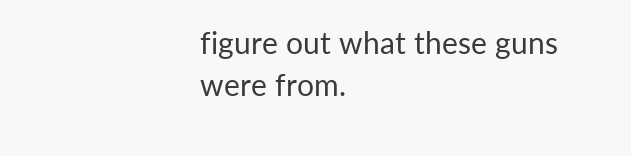figure out what these guns were from.